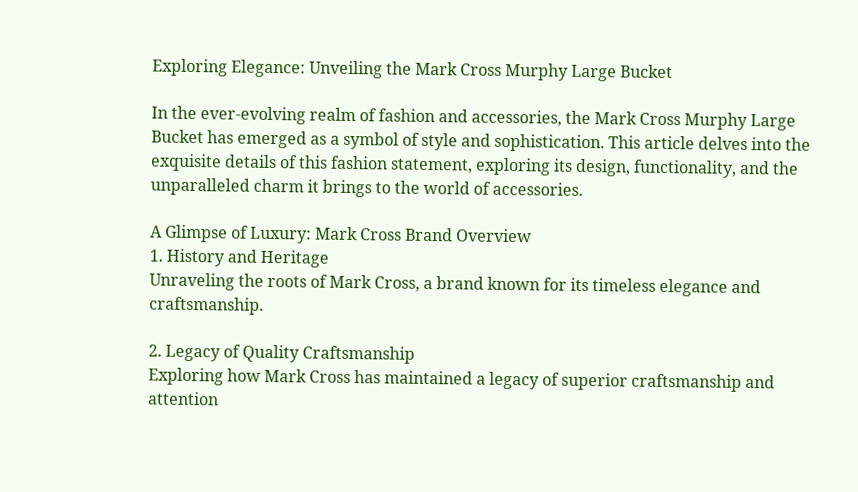Exploring Elegance: Unveiling the Mark Cross Murphy Large Bucket

In the ever-evolving realm of fashion and accessories, the Mark Cross Murphy Large Bucket has emerged as a symbol of style and sophistication. This article delves into the exquisite details of this fashion statement, exploring its design, functionality, and the unparalleled charm it brings to the world of accessories.

A Glimpse of Luxury: Mark Cross Brand Overview
1. History and Heritage
Unraveling the roots of Mark Cross, a brand known for its timeless elegance and craftsmanship.

2. Legacy of Quality Craftsmanship
Exploring how Mark Cross has maintained a legacy of superior craftsmanship and attention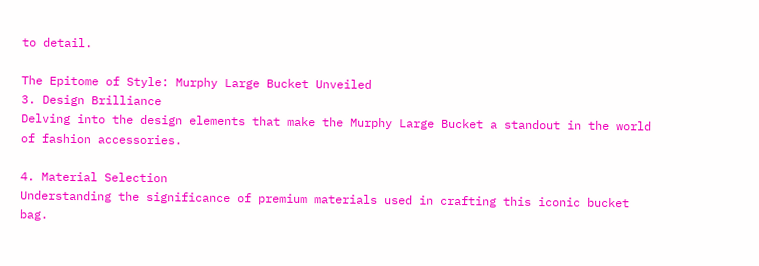to detail.

The Epitome of Style: Murphy Large Bucket Unveiled
3. Design Brilliance
Delving into the design elements that make the Murphy Large Bucket a standout in the world of fashion accessories.

4. Material Selection
Understanding the significance of premium materials used in crafting this iconic bucket bag.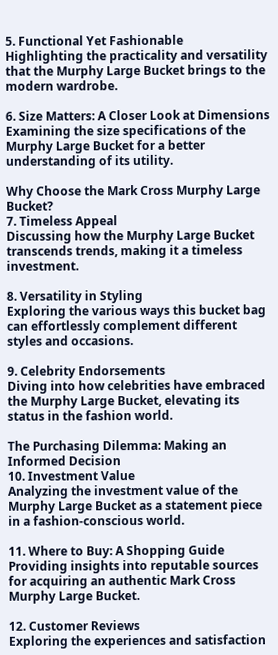5. Functional Yet Fashionable
Highlighting the practicality and versatility that the Murphy Large Bucket brings to the modern wardrobe.

6. Size Matters: A Closer Look at Dimensions
Examining the size specifications of the Murphy Large Bucket for a better understanding of its utility.

Why Choose the Mark Cross Murphy Large Bucket?
7. Timeless Appeal
Discussing how the Murphy Large Bucket transcends trends, making it a timeless investment.

8. Versatility in Styling
Exploring the various ways this bucket bag can effortlessly complement different styles and occasions.

9. Celebrity Endorsements
Diving into how celebrities have embraced the Murphy Large Bucket, elevating its status in the fashion world.

The Purchasing Dilemma: Making an Informed Decision
10. Investment Value
Analyzing the investment value of the Murphy Large Bucket as a statement piece in a fashion-conscious world.

11. Where to Buy: A Shopping Guide
Providing insights into reputable sources for acquiring an authentic Mark Cross Murphy Large Bucket.

12. Customer Reviews
Exploring the experiences and satisfaction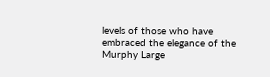levels of those who have embraced the elegance of the Murphy Large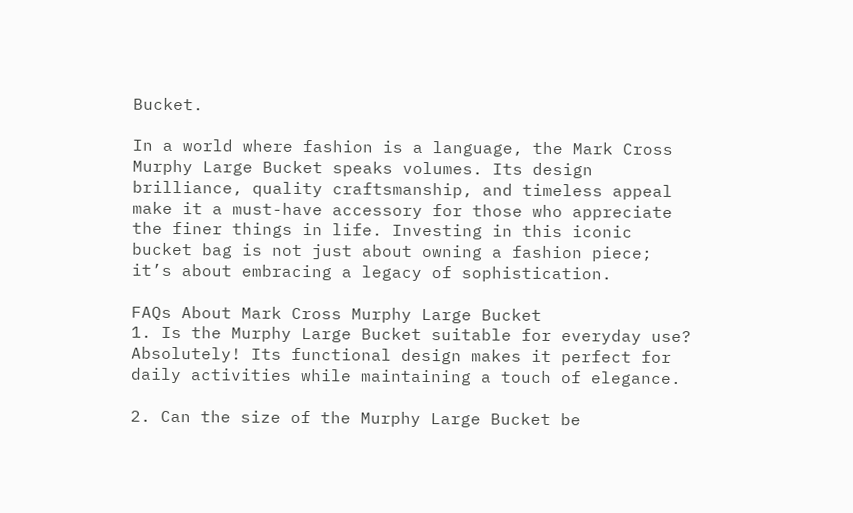Bucket.

In a world where fashion is a language, the Mark Cross Murphy Large Bucket speaks volumes. Its design brilliance, quality craftsmanship, and timeless appeal make it a must-have accessory for those who appreciate the finer things in life. Investing in this iconic bucket bag is not just about owning a fashion piece; it’s about embracing a legacy of sophistication.

FAQs About Mark Cross Murphy Large Bucket
1. Is the Murphy Large Bucket suitable for everyday use?
Absolutely! Its functional design makes it perfect for daily activities while maintaining a touch of elegance.

2. Can the size of the Murphy Large Bucket be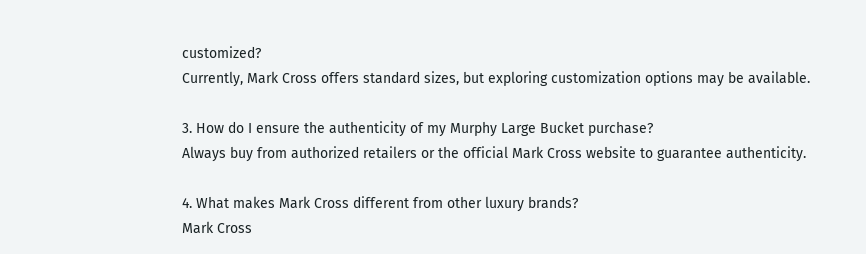customized?
Currently, Mark Cross offers standard sizes, but exploring customization options may be available.

3. How do I ensure the authenticity of my Murphy Large Bucket purchase?
Always buy from authorized retailers or the official Mark Cross website to guarantee authenticity.

4. What makes Mark Cross different from other luxury brands?
Mark Cross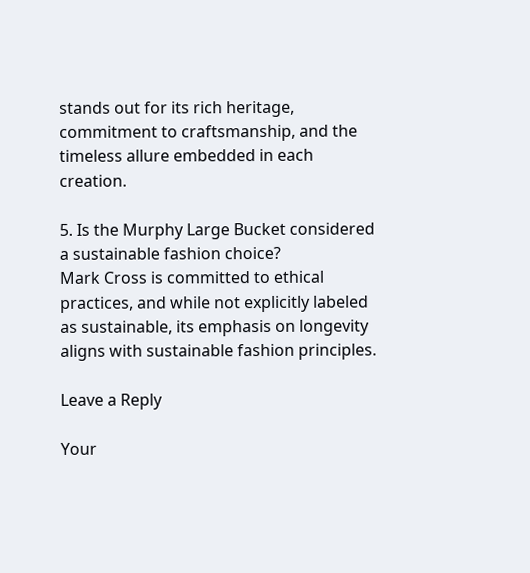stands out for its rich heritage, commitment to craftsmanship, and the timeless allure embedded in each creation.

5. Is the Murphy Large Bucket considered a sustainable fashion choice?
Mark Cross is committed to ethical practices, and while not explicitly labeled as sustainable, its emphasis on longevity aligns with sustainable fashion principles.

Leave a Reply

Your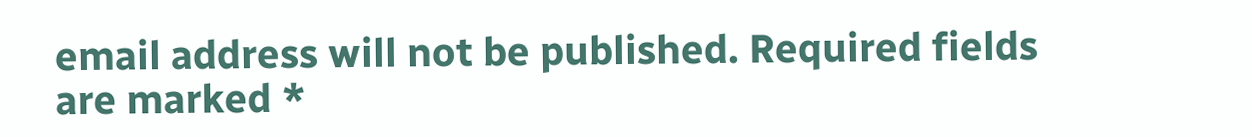email address will not be published. Required fields are marked *